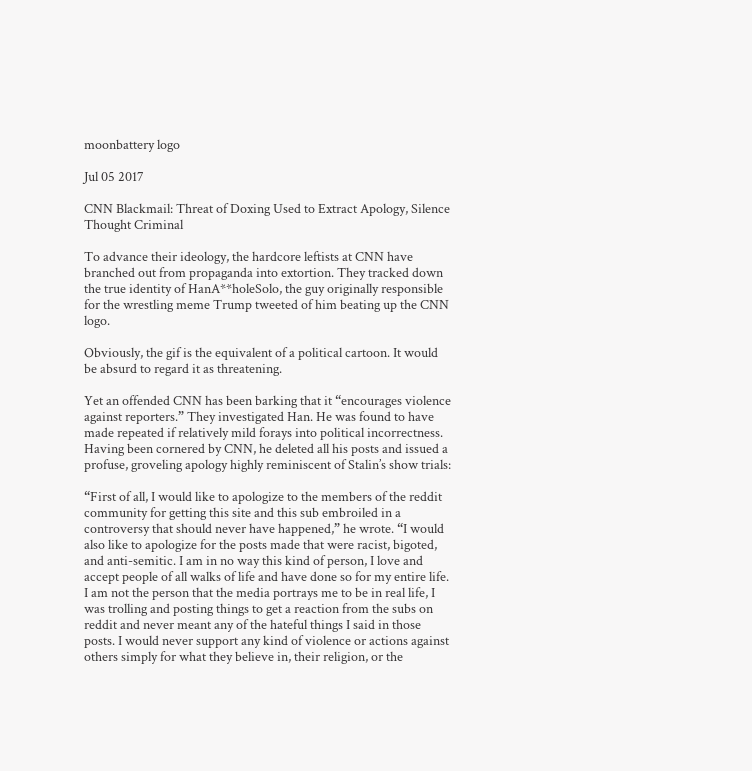moonbattery logo

Jul 05 2017

CNN Blackmail: Threat of Doxing Used to Extract Apology, Silence Thought Criminal

To advance their ideology, the hardcore leftists at CNN have branched out from propaganda into extortion. They tracked down the true identity of HanA**holeSolo, the guy originally responsible for the wrestling meme Trump tweeted of him beating up the CNN logo.

Obviously, the gif is the equivalent of a political cartoon. It would be absurd to regard it as threatening.

Yet an offended CNN has been barking that it “encourages violence against reporters.” They investigated Han. He was found to have made repeated if relatively mild forays into political incorrectness. Having been cornered by CNN, he deleted all his posts and issued a profuse, groveling apology highly reminiscent of Stalin’s show trials:

“First of all, I would like to apologize to the members of the reddit community for getting this site and this sub embroiled in a controversy that should never have happened,” he wrote. “I would also like to apologize for the posts made that were racist, bigoted, and anti-semitic. I am in no way this kind of person, I love and accept people of all walks of life and have done so for my entire life. I am not the person that the media portrays me to be in real life, I was trolling and posting things to get a reaction from the subs on reddit and never meant any of the hateful things I said in those posts. I would never support any kind of violence or actions against others simply for what they believe in, their religion, or the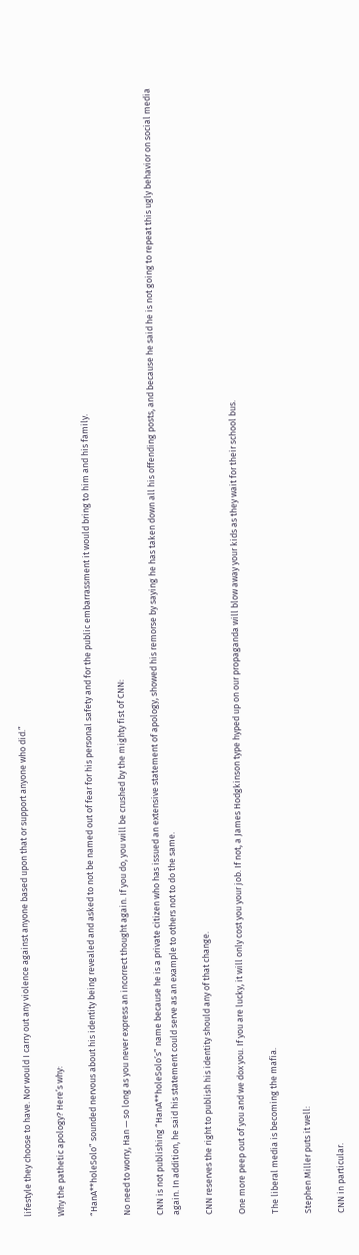lifestyle they choose to have. Nor would I carry out any violence against anyone based upon that or support anyone who did.”

Why the pathetic apology? Here’s why:

“HanA**holeSolo” sounded nervous about his identity being revealed and asked to not be named out of fear for his personal safety and for the public embarrassment it would bring to him and his family.

No need to worry, Han — so long as you never express an incorrect thought again. If you do, you will be crushed by the mighty fist of CNN:

CNN is not publishing “HanA**holeSolo’s” name because he is a private citizen who has issued an extensive statement of apology, showed his remorse by saying he has taken down all his offending posts, and because he said he is not going to repeat this ugly behavior on social media again. In addition, he said his statement could serve as an example to others not to do the same.

CNN reserves the right to publish his identity should any of that change.

One more peep out of you and we dox you. If you are lucky, it will only cost you your job. If not, a James Hodgkinson type hyped up on our propaganda will blow away your kids as they wait for their school bus.

The liberal media is becoming the mafia.

Stephen Miller puts it well:

CNN in particular.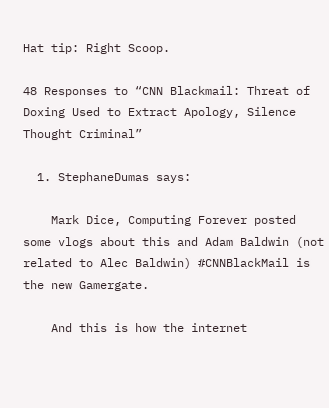Hat tip: Right Scoop.

48 Responses to “CNN Blackmail: Threat of Doxing Used to Extract Apology, Silence Thought Criminal”

  1. StephaneDumas says:

    Mark Dice, Computing Forever posted some vlogs about this and Adam Baldwin (not related to Alec Baldwin) #CNNBlackMail is the new Gamergate.

    And this is how the internet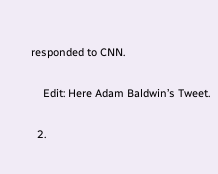responded to CNN.

    Edit: Here Adam Baldwin’s Tweet.

  2.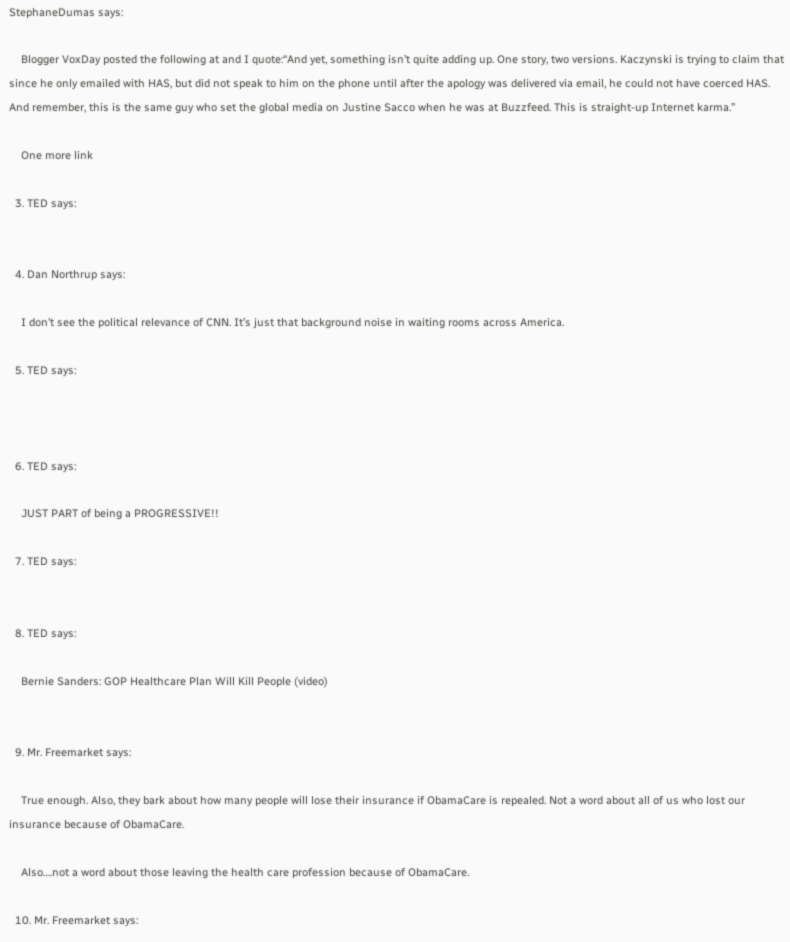StephaneDumas says:

    Blogger VoxDay posted the following at and I quote:“And yet, something isn’t quite adding up. One story, two versions. Kaczynski is trying to claim that since he only emailed with HAS, but did not speak to him on the phone until after the apology was delivered via email, he could not have coerced HAS. And remember, this is the same guy who set the global media on Justine Sacco when he was at Buzzfeed. This is straight-up Internet karma.”

    One more link

  3. TED says:


  4. Dan Northrup says:

    I don’t see the political relevance of CNN. It’s just that background noise in waiting rooms across America.

  5. TED says:



  6. TED says:

    JUST PART of being a PROGRESSIVE!!

  7. TED says:


  8. TED says:

    Bernie Sanders: GOP Healthcare Plan Will Kill People (video)


  9. Mr. Freemarket says:

    True enough. Also, they bark about how many people will lose their insurance if ObamaCare is repealed. Not a word about all of us who lost our insurance because of ObamaCare.

    Also….not a word about those leaving the health care profession because of ObamaCare.

  10. Mr. Freemarket says: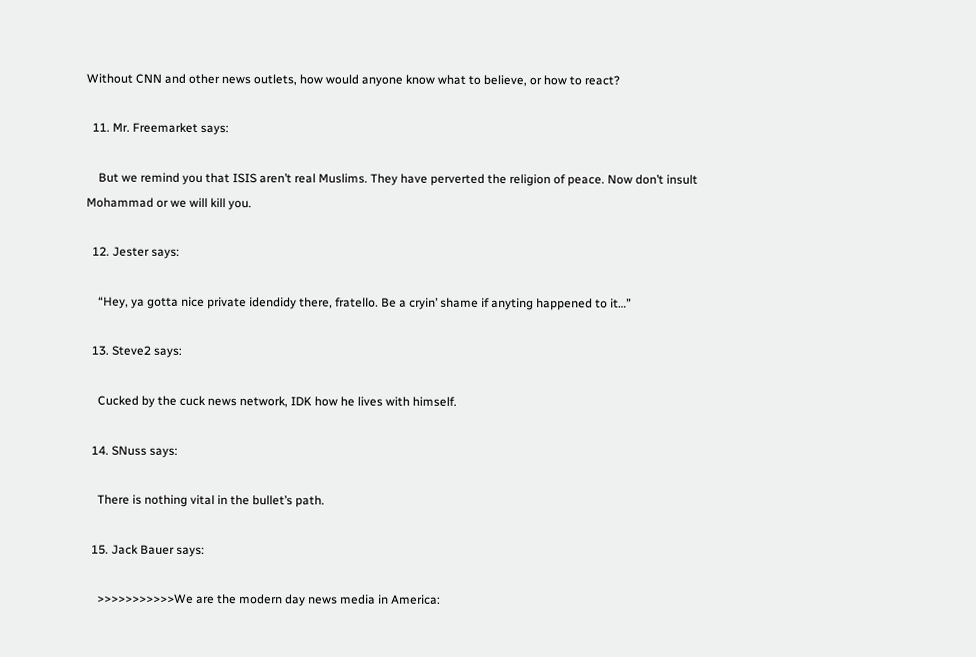Without CNN and other news outlets, how would anyone know what to believe, or how to react?

  11. Mr. Freemarket says:

    But we remind you that ISIS aren’t real Muslims. They have perverted the religion of peace. Now don’t insult Mohammad or we will kill you.

  12. Jester says:

    “Hey, ya gotta nice private idendidy there, fratello. Be a cryin’ shame if anyting happened to it…”

  13. Steve2 says:

    Cucked by the cuck news network, IDK how he lives with himself.

  14. SNuss says:

    There is nothing vital in the bullet’s path.

  15. Jack Bauer says:

    >>>>>>>>>>>We are the modern day news media in America: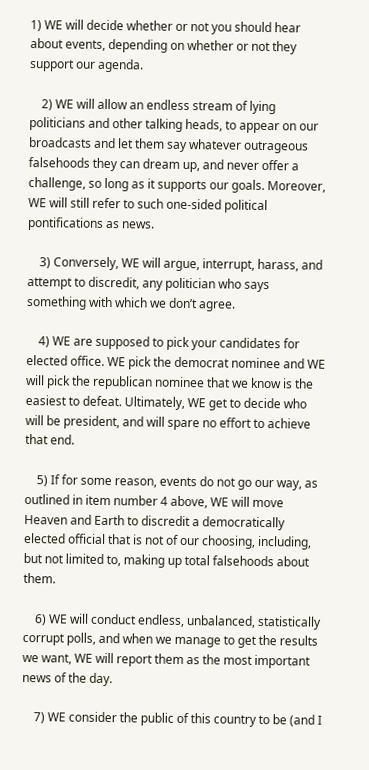1) WE will decide whether or not you should hear about events, depending on whether or not they support our agenda.

    2) WE will allow an endless stream of lying politicians and other talking heads, to appear on our broadcasts and let them say whatever outrageous falsehoods they can dream up, and never offer a challenge, so long as it supports our goals. Moreover, WE will still refer to such one-sided political pontifications as news.

    3) Conversely, WE will argue, interrupt, harass, and attempt to discredit, any politician who says something with which we don’t agree.

    4) WE are supposed to pick your candidates for elected office. WE pick the democrat nominee and WE will pick the republican nominee that we know is the easiest to defeat. Ultimately, WE get to decide who will be president, and will spare no effort to achieve that end.

    5) If for some reason, events do not go our way, as outlined in item number 4 above, WE will move Heaven and Earth to discredit a democratically elected official that is not of our choosing, including, but not limited to, making up total falsehoods about them.

    6) WE will conduct endless, unbalanced, statistically corrupt polls, and when we manage to get the results we want, WE will report them as the most important news of the day.

    7) WE consider the public of this country to be (and I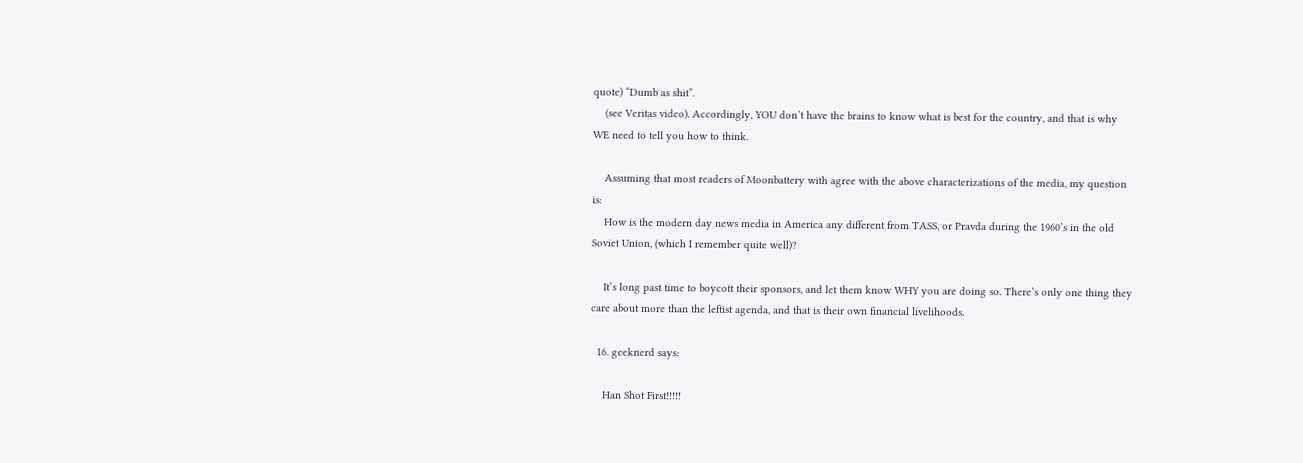quote) “Dumb as shit”.
    (see Veritas video). Accordingly, YOU don’t have the brains to know what is best for the country, and that is why WE need to tell you how to think.

    Assuming that most readers of Moonbattery with agree with the above characterizations of the media, my question is:
    How is the modern day news media in America any different from TASS, or Pravda during the 1960’s in the old Soviet Union, (which I remember quite well)?

    It’s long past time to boycott their sponsors, and let them know WHY you are doing so. There’s only one thing they care about more than the leftist agenda, and that is their own financial livelihoods.

  16. geeknerd says:

    Han Shot First!!!!!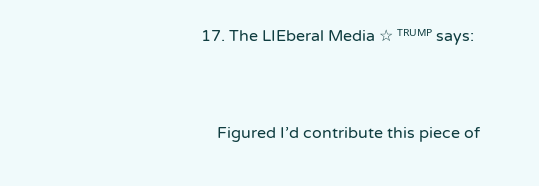17. The LIEberal Media ☆ ᵀᴿᵁᴹᴾ says:


    Figured I’d contribute this piece of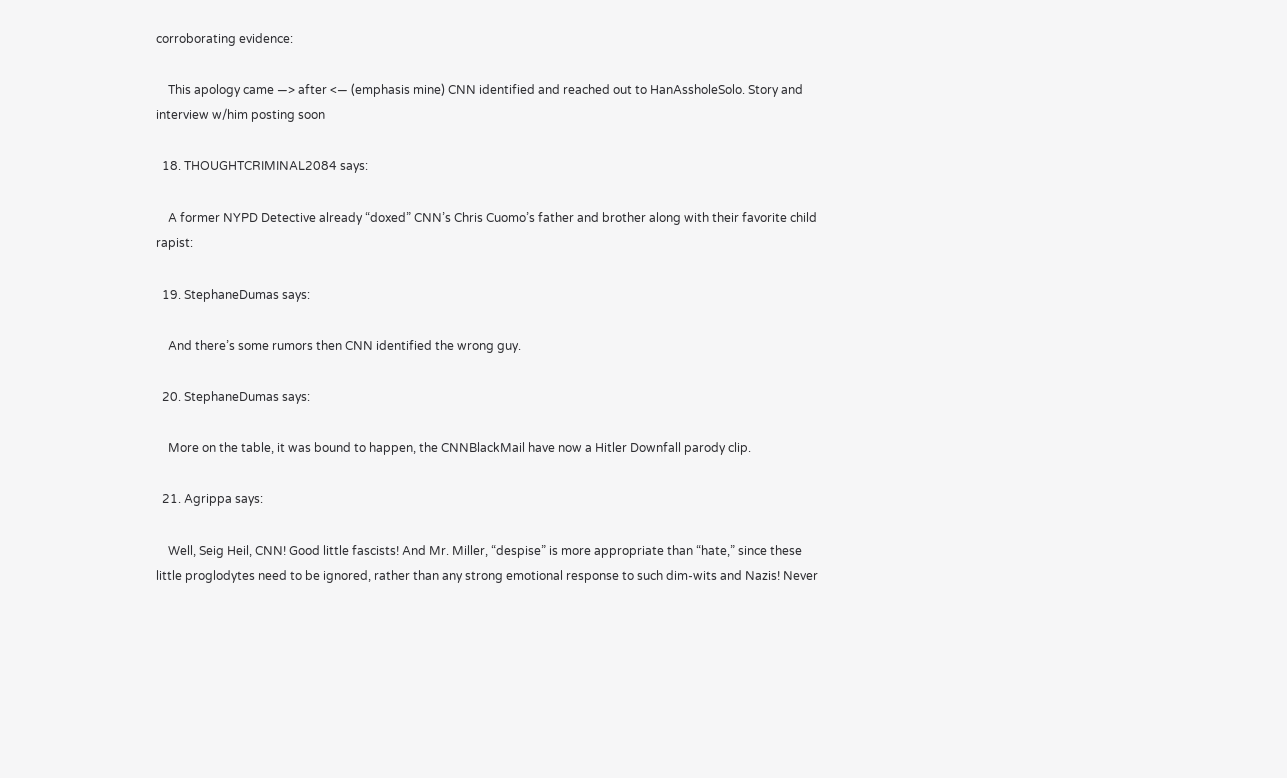corroborating evidence:

    This apology came —> after <— (emphasis mine) CNN identified and reached out to HanAssholeSolo. Story and interview w/him posting soon

  18. THOUGHTCRIMINAL2084 says:

    A former NYPD Detective already “doxed” CNN’s Chris Cuomo’s father and brother along with their favorite child rapist:

  19. StephaneDumas says:

    And there’s some rumors then CNN identified the wrong guy.

  20. StephaneDumas says:

    More on the table, it was bound to happen, the CNNBlackMail have now a Hitler Downfall parody clip.

  21. Agrippa says:

    Well, Seig Heil, CNN! Good little fascists! And Mr. Miller, “despise” is more appropriate than “hate,” since these little proglodytes need to be ignored, rather than any strong emotional response to such dim-wits and Nazis! Never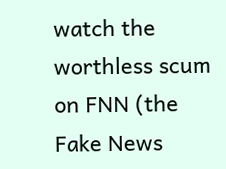watch the worthless scum on FNN (the Fake News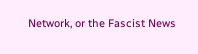Network, or the Fascist News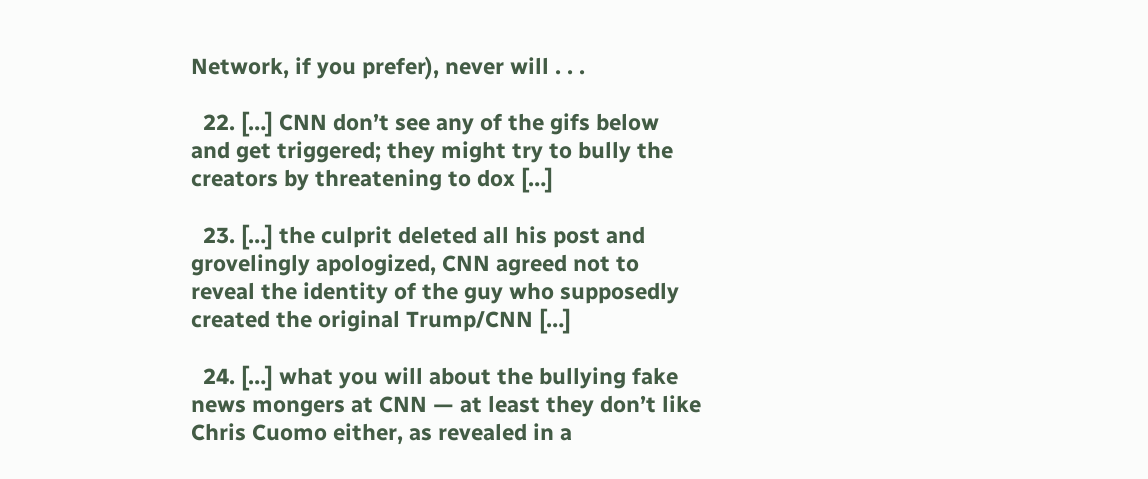Network, if you prefer), never will . . .

  22. […] CNN don’t see any of the gifs below and get triggered; they might try to bully the creators by threatening to dox […]

  23. […] the culprit deleted all his post and grovelingly apologized, CNN agreed not to reveal the identity of the guy who supposedly created the original Trump/CNN […]

  24. […] what you will about the bullying fake news mongers at CNN — at least they don’t like Chris Cuomo either, as revealed in a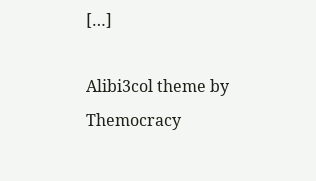[…]

Alibi3col theme by Themocracy